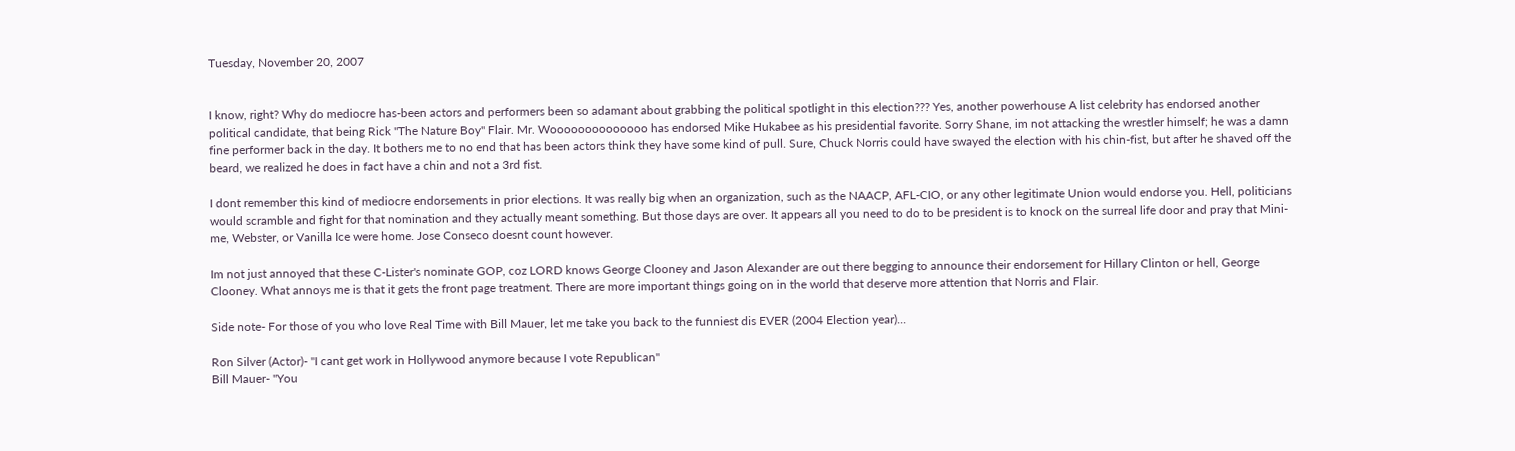Tuesday, November 20, 2007


I know, right? Why do mediocre has-been actors and performers been so adamant about grabbing the political spotlight in this election??? Yes, another powerhouse A list celebrity has endorsed another political candidate, that being Rick "The Nature Boy" Flair. Mr. Woooooooooooooo has endorsed Mike Hukabee as his presidential favorite. Sorry Shane, im not attacking the wrestler himself; he was a damn fine performer back in the day. It bothers me to no end that has been actors think they have some kind of pull. Sure, Chuck Norris could have swayed the election with his chin-fist, but after he shaved off the beard, we realized he does in fact have a chin and not a 3rd fist.

I dont remember this kind of mediocre endorsements in prior elections. It was really big when an organization, such as the NAACP, AFL-CIO, or any other legitimate Union would endorse you. Hell, politicians would scramble and fight for that nomination and they actually meant something. But those days are over. It appears all you need to do to be president is to knock on the surreal life door and pray that Mini-me, Webster, or Vanilla Ice were home. Jose Conseco doesnt count however.

Im not just annoyed that these C-Lister's nominate GOP, coz LORD knows George Clooney and Jason Alexander are out there begging to announce their endorsement for Hillary Clinton or hell, George Clooney. What annoys me is that it gets the front page treatment. There are more important things going on in the world that deserve more attention that Norris and Flair.

Side note- For those of you who love Real Time with Bill Mauer, let me take you back to the funniest dis EVER (2004 Election year)...

Ron Silver (Actor)- "I cant get work in Hollywood anymore because I vote Republican"
Bill Mauer- "You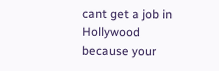cant get a job in Hollywood because your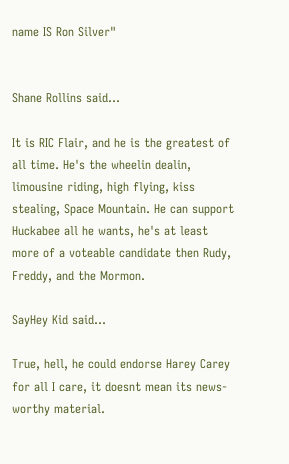name IS Ron Silver"


Shane Rollins said...

It is RIC Flair, and he is the greatest of all time. He's the wheelin dealin, limousine riding, high flying, kiss stealing, Space Mountain. He can support Huckabee all he wants, he's at least more of a voteable candidate then Rudy, Freddy, and the Mormon.

SayHey Kid said...

True, hell, he could endorse Harey Carey for all I care, it doesnt mean its news-worthy material.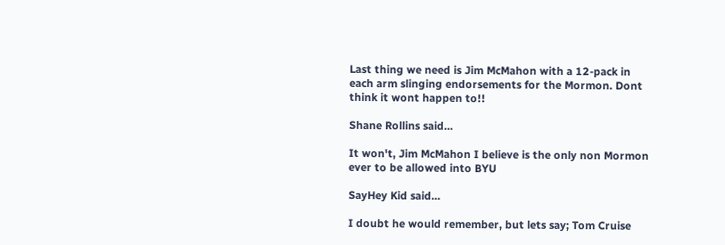Last thing we need is Jim McMahon with a 12-pack in each arm slinging endorsements for the Mormon. Dont think it wont happen to!!

Shane Rollins said...

It won't, Jim McMahon I believe is the only non Mormon ever to be allowed into BYU

SayHey Kid said...

I doubt he would remember, but lets say; Tom Cruise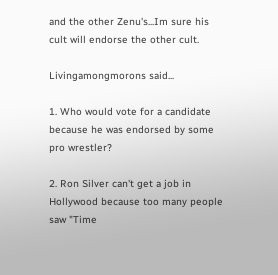and the other Zenu's...Im sure his cult will endorse the other cult.

Livingamongmorons said...

1. Who would vote for a candidate because he was endorsed by some pro wrestler?

2. Ron Silver can't get a job in Hollywood because too many people saw "Time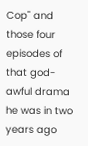Cop" and those four episodes of that god-awful drama he was in two years ago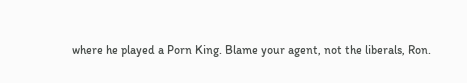where he played a Porn King. Blame your agent, not the liberals, Ron.